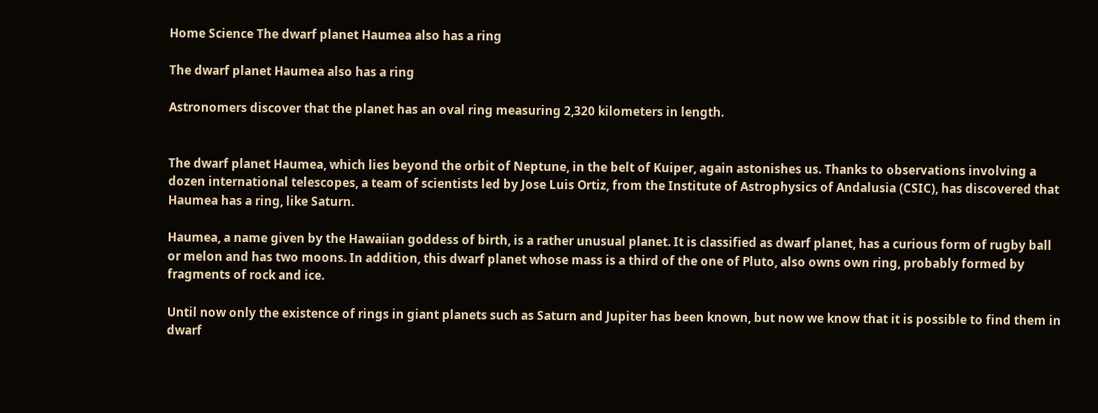Home Science The dwarf planet Haumea also has a ring

The dwarf planet Haumea also has a ring

Astronomers discover that the planet has an oval ring measuring 2,320 kilometers in length.


The dwarf planet Haumea, which lies beyond the orbit of Neptune, in the belt of Kuiper, again astonishes us. Thanks to observations involving a dozen international telescopes, a team of scientists led by Jose Luis Ortiz, from the Institute of Astrophysics of Andalusia (CSIC), has discovered that Haumea has a ring, like Saturn.

Haumea, a name given by the Hawaiian goddess of birth, is a rather unusual planet. It is classified as dwarf planet, has a curious form of rugby ball or melon and has two moons. In addition, this dwarf planet whose mass is a third of the one of Pluto, also owns own ring, probably formed by fragments of rock and ice.

Until now only the existence of rings in giant planets such as Saturn and Jupiter has been known, but now we know that it is possible to find them in dwarf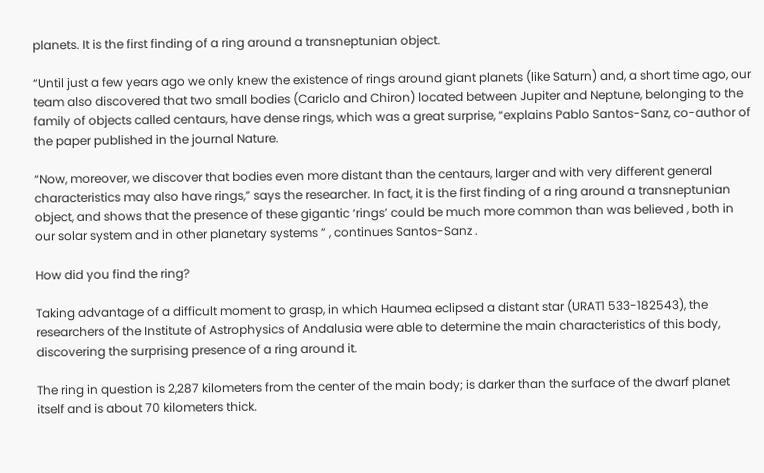planets. It is the first finding of a ring around a transneptunian object.

“Until just a few years ago we only knew the existence of rings around giant planets (like Saturn) and, a short time ago, our team also discovered that two small bodies (Cariclo and Chiron) located between Jupiter and Neptune, belonging to the family of objects called centaurs, have dense rings, which was a great surprise, “explains Pablo Santos-Sanz, co-author of the paper published in the journal Nature.

“Now, moreover, we discover that bodies even more distant than the centaurs, larger and with very different general characteristics may also have rings,” says the researcher. In fact, it is the first finding of a ring around a transneptunian object, and shows that the presence of these gigantic ‘rings’ could be much more common than was believed , both in our solar system and in other planetary systems ” , continues Santos-Sanz .

How did you find the ring?

Taking advantage of a difficult moment to grasp, in which Haumea eclipsed a distant star (URAT1 533-182543), the researchers of the Institute of Astrophysics of Andalusia were able to determine the main characteristics of this body, discovering the surprising presence of a ring around it.

The ring in question is 2,287 kilometers from the center of the main body; is darker than the surface of the dwarf planet itself and is about 70 kilometers thick.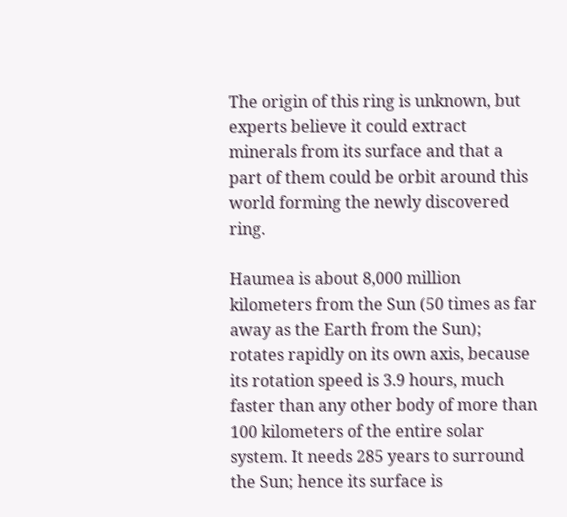The origin of this ring is unknown, but experts believe it could extract minerals from its surface and that a part of them could be orbit around this world forming the newly discovered ring.

Haumea is about 8,000 million kilometers from the Sun (50 times as far away as the Earth from the Sun); rotates rapidly on its own axis, because its rotation speed is 3.9 hours, much faster than any other body of more than 100 kilometers of the entire solar system. It needs 285 years to surround the Sun; hence its surface is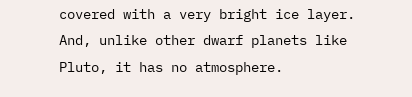covered with a very bright ice layer. And, unlike other dwarf planets like Pluto, it has no atmosphere.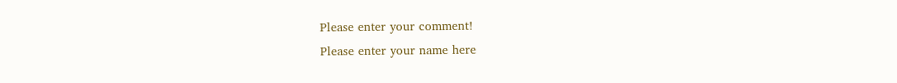Please enter your comment!
Please enter your name here